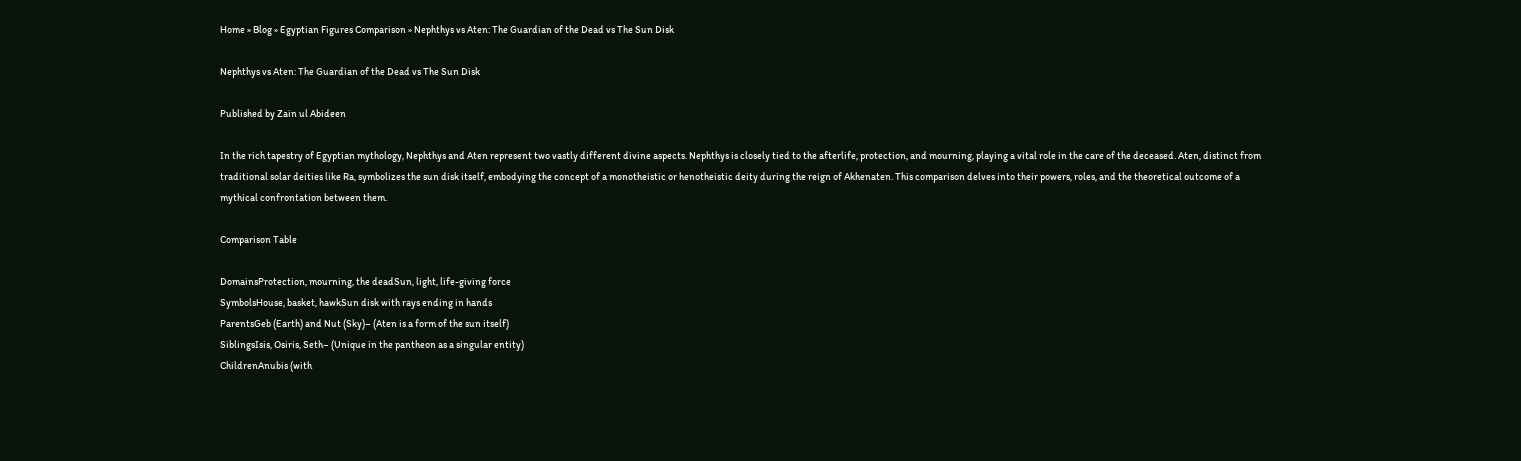Home » Blog » Egyptian Figures Comparison » Nephthys vs Aten: The Guardian of the Dead vs The Sun Disk

Nephthys vs Aten: The Guardian of the Dead vs The Sun Disk

Published by Zain ul Abideen

In the rich tapestry of Egyptian mythology, Nephthys and Aten represent two vastly different divine aspects. Nephthys is closely tied to the afterlife, protection, and mourning, playing a vital role in the care of the deceased. Aten, distinct from traditional solar deities like Ra, symbolizes the sun disk itself, embodying the concept of a monotheistic or henotheistic deity during the reign of Akhenaten. This comparison delves into their powers, roles, and the theoretical outcome of a mythical confrontation between them.

Comparison Table

DomainsProtection, mourning, the deadSun, light, life-giving force
SymbolsHouse, basket, hawkSun disk with rays ending in hands
ParentsGeb (Earth) and Nut (Sky)– (Aten is a form of the sun itself)
SiblingsIsis, Osiris, Seth– (Unique in the pantheon as a singular entity)
ChildrenAnubis (with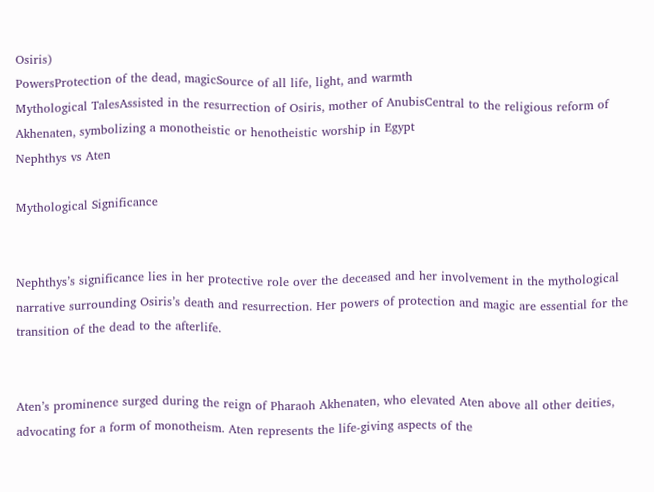Osiris)
PowersProtection of the dead, magicSource of all life, light, and warmth
Mythological TalesAssisted in the resurrection of Osiris, mother of AnubisCentral to the religious reform of Akhenaten, symbolizing a monotheistic or henotheistic worship in Egypt
Nephthys vs Aten

Mythological Significance


Nephthys’s significance lies in her protective role over the deceased and her involvement in the mythological narrative surrounding Osiris’s death and resurrection. Her powers of protection and magic are essential for the transition of the dead to the afterlife.


Aten’s prominence surged during the reign of Pharaoh Akhenaten, who elevated Aten above all other deities, advocating for a form of monotheism. Aten represents the life-giving aspects of the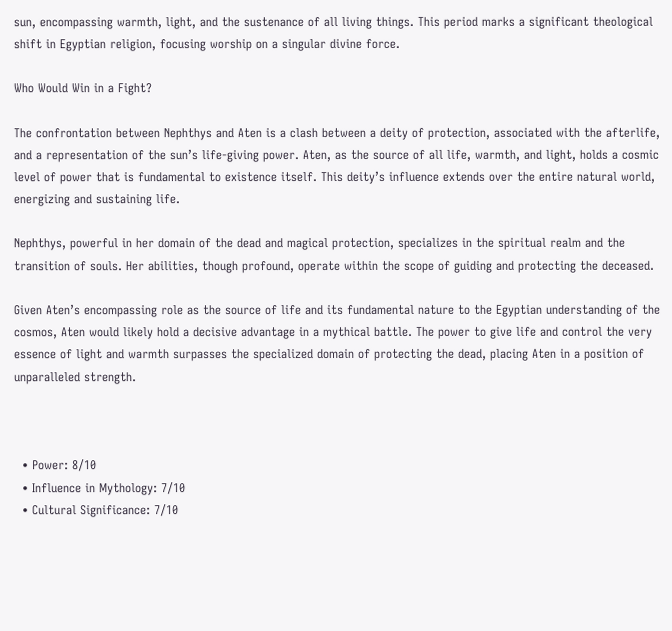sun, encompassing warmth, light, and the sustenance of all living things. This period marks a significant theological shift in Egyptian religion, focusing worship on a singular divine force.

Who Would Win in a Fight?

The confrontation between Nephthys and Aten is a clash between a deity of protection, associated with the afterlife, and a representation of the sun’s life-giving power. Aten, as the source of all life, warmth, and light, holds a cosmic level of power that is fundamental to existence itself. This deity’s influence extends over the entire natural world, energizing and sustaining life.

Nephthys, powerful in her domain of the dead and magical protection, specializes in the spiritual realm and the transition of souls. Her abilities, though profound, operate within the scope of guiding and protecting the deceased.

Given Aten’s encompassing role as the source of life and its fundamental nature to the Egyptian understanding of the cosmos, Aten would likely hold a decisive advantage in a mythical battle. The power to give life and control the very essence of light and warmth surpasses the specialized domain of protecting the dead, placing Aten in a position of unparalleled strength.



  • Power: 8/10
  • Influence in Mythology: 7/10
  • Cultural Significance: 7/10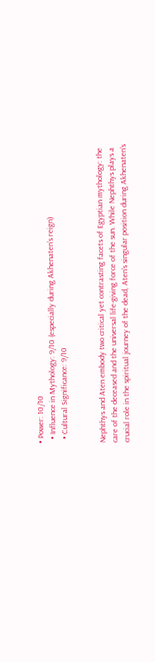• Power: 10/10
  • Influence in Mythology: 9/10 (especially during Akhenaten’s reign)
  • Cultural Significance: 9/10


Nephthys and Aten embody two critical yet contrasting facets of Egyptian mythology: the care of the deceased and the universal life-giving force of the sun. While Nephthys plays a crucial role in the spiritual journey of the dead, Aten’s singular position during Akhenaten’s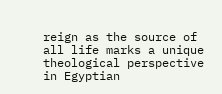reign as the source of all life marks a unique theological perspective in Egyptian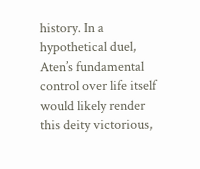history. In a hypothetical duel, Aten’s fundamental control over life itself would likely render this deity victorious,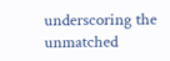underscoring the unmatched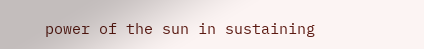power of the sun in sustaining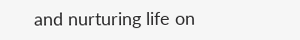and nurturing life on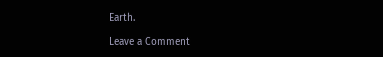Earth.

Leave a Comment